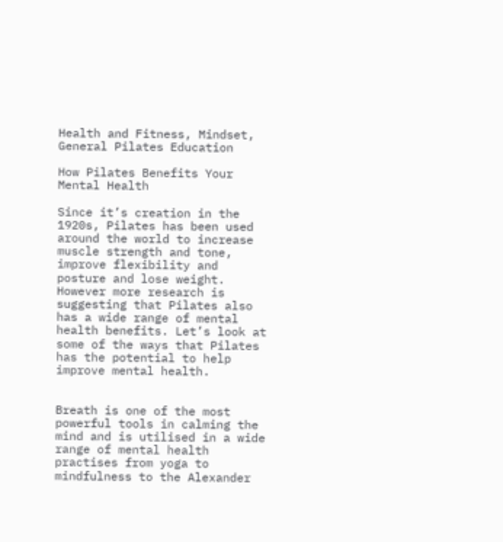Health and Fitness, Mindset, General Pilates Education

How Pilates Benefits Your Mental Health

Since it’s creation in the 1920s, Pilates has been used around the world to increase muscle strength and tone, improve flexibility and posture and lose weight. However more research is suggesting that Pilates also has a wide range of mental health benefits. Let’s look at some of the ways that Pilates has the potential to help improve mental health.


Breath is one of the most powerful tools in calming the mind and is utilised in a wide range of mental health practises from yoga to mindfulness to the Alexander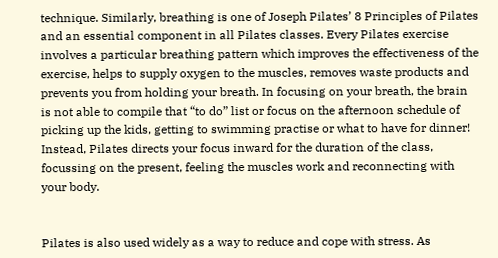technique. Similarly, breathing is one of Joseph Pilates’ 8 Principles of Pilates and an essential component in all Pilates classes. Every Pilates exercise involves a particular breathing pattern which improves the effectiveness of the exercise, helps to supply oxygen to the muscles, removes waste products and prevents you from holding your breath. In focusing on your breath, the brain is not able to compile that “to do” list or focus on the afternoon schedule of picking up the kids, getting to swimming practise or what to have for dinner! Instead, Pilates directs your focus inward for the duration of the class, focussing on the present, feeling the muscles work and reconnecting with your body.


Pilates is also used widely as a way to reduce and cope with stress. As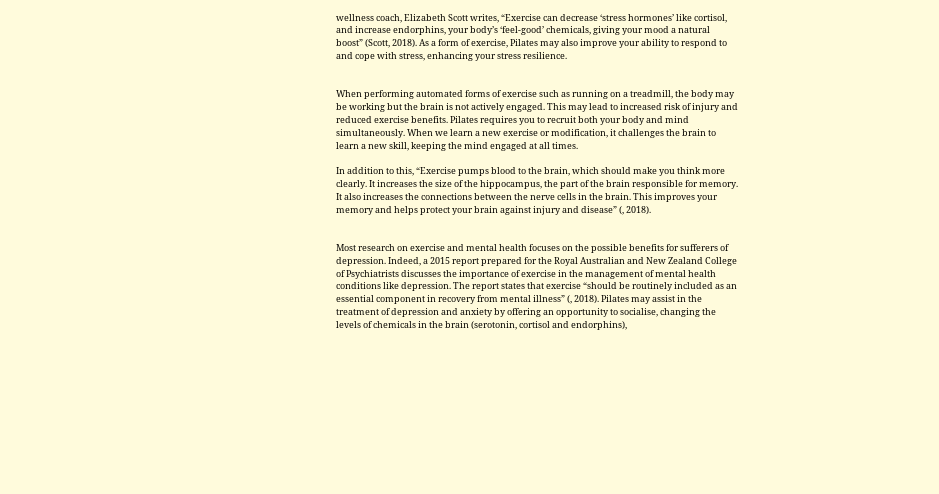wellness coach, Elizabeth Scott writes, “Exercise can decrease ‘stress hormones’ like cortisol, and increase endorphins, your body’s ‘feel-good’ chemicals, giving your mood a natural boost” (Scott, 2018). As a form of exercise, Pilates may also improve your ability to respond to and cope with stress, enhancing your stress resilience.


When performing automated forms of exercise such as running on a treadmill, the body may be working but the brain is not actively engaged. This may lead to increased risk of injury and reduced exercise benefits. Pilates requires you to recruit both your body and mind simultaneously. When we learn a new exercise or modification, it challenges the brain to learn a new skill, keeping the mind engaged at all times.

In addition to this, “Exercise pumps blood to the brain, which should make you think more clearly. It increases the size of the hippocampus, the part of the brain responsible for memory. It also increases the connections between the nerve cells in the brain. This improves your memory and helps protect your brain against injury and disease” (, 2018).


Most research on exercise and mental health focuses on the possible benefits for sufferers of depression. Indeed, a 2015 report prepared for the Royal Australian and New Zealand College of Psychiatrists discusses the importance of exercise in the management of mental health conditions like depression. The report states that exercise “should be routinely included as an essential component in recovery from mental illness” (, 2018). Pilates may assist in the treatment of depression and anxiety by offering an opportunity to socialise, changing the levels of chemicals in the brain (serotonin, cortisol and endorphins),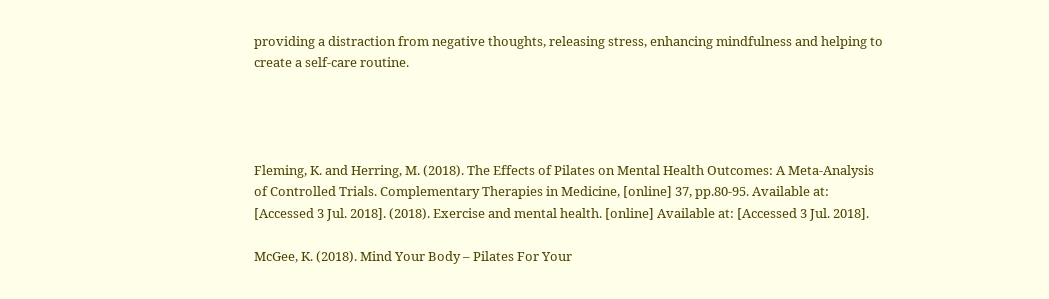providing a distraction from negative thoughts, releasing stress, enhancing mindfulness and helping to create a self-care routine.




Fleming, K. and Herring, M. (2018). The Effects of Pilates on Mental Health Outcomes: A Meta-Analysis of Controlled Trials. Complementary Therapies in Medicine, [online] 37, pp.80-95. Available at: [Accessed 3 Jul. 2018]. (2018). Exercise and mental health. [online] Available at: [Accessed 3 Jul. 2018].

McGee, K. (2018). Mind Your Body – Pilates For Your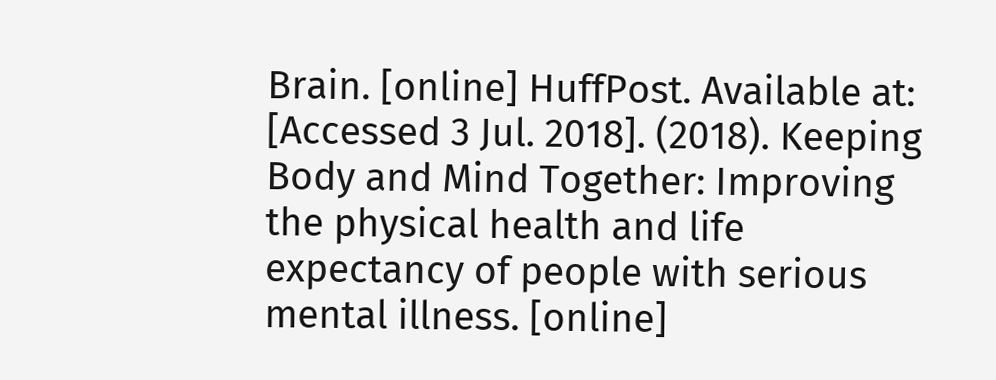Brain. [online] HuffPost. Available at: [Accessed 3 Jul. 2018]. (2018). Keeping Body and Mind Together: Improving the physical health and life expectancy of people with serious mental illness. [online]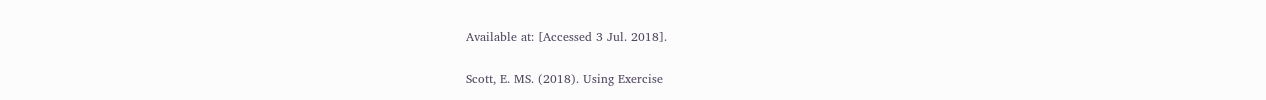Available at: [Accessed 3 Jul. 2018].

Scott, E. MS. (2018). Using Exercise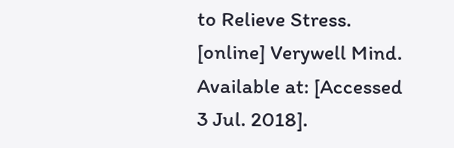to Relieve Stress. [online] Verywell Mind. Available at: [Accessed 3 Jul. 2018].